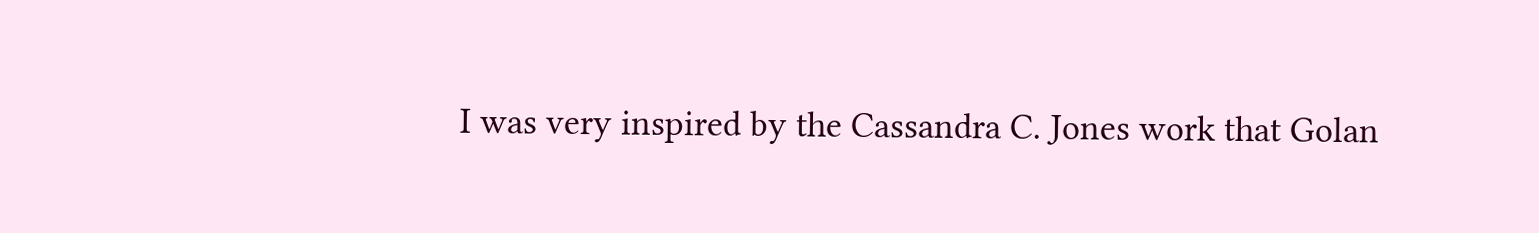I was very inspired by the Cassandra C. Jones work that Golan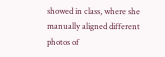showed in class, where she manually aligned different photos of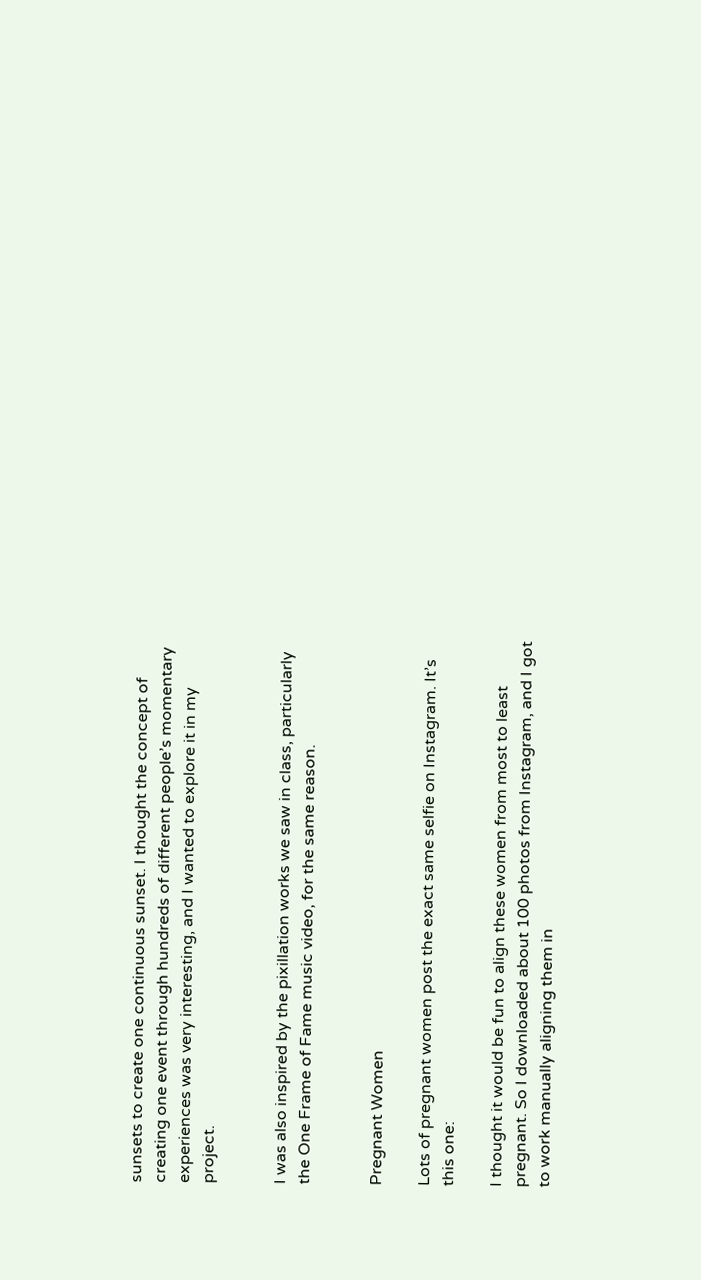sunsets to create one continuous sunset. I thought the concept of creating one event through hundreds of different people’s momentary experiences was very interesting, and I wanted to explore it in my project.


I was also inspired by the pixillation works we saw in class, particularly the One Frame of Fame music video, for the same reason.


Pregnant Women

Lots of pregnant women post the exact same selfie on Instagram. It’s this one:

I thought it would be fun to align these women from most to least pregnant. So I downloaded about 100 photos from Instagram, and I got to work manually aligning them in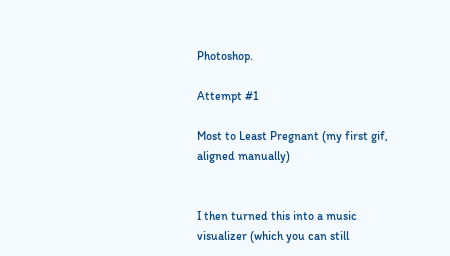Photoshop.

Attempt #1

Most to Least Pregnant (my first gif, aligned manually)


I then turned this into a music visualizer (which you can still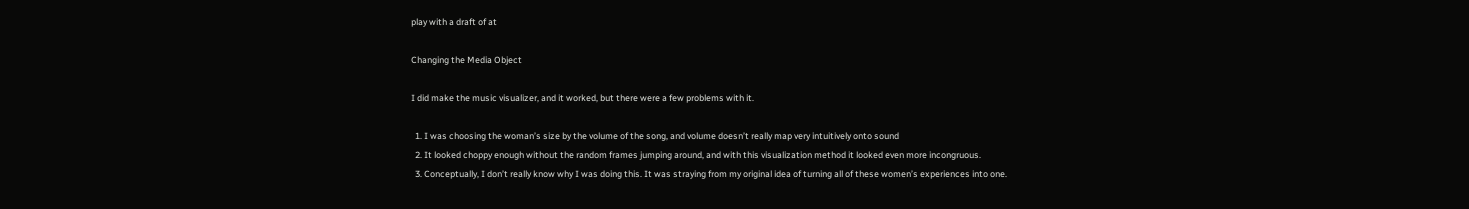play with a draft of at

Changing the Media Object

I did make the music visualizer, and it worked, but there were a few problems with it.

  1. I was choosing the woman’s size by the volume of the song, and volume doesn’t really map very intuitively onto sound
  2. It looked choppy enough without the random frames jumping around, and with this visualization method it looked even more incongruous.
  3. Conceptually, I don’t really know why I was doing this. It was straying from my original idea of turning all of these women’s experiences into one.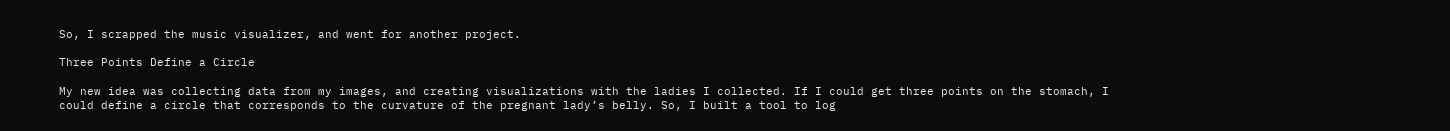So, I scrapped the music visualizer, and went for another project.

Three Points Define a Circle

My new idea was collecting data from my images, and creating visualizations with the ladies I collected. If I could get three points on the stomach, I could define a circle that corresponds to the curvature of the pregnant lady’s belly. So, I built a tool to log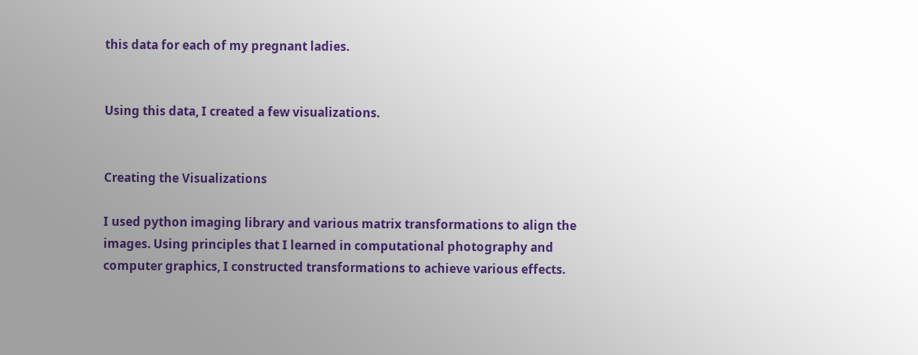this data for each of my pregnant ladies.


Using this data, I created a few visualizations.


Creating the Visualizations

I used python imaging library and various matrix transformations to align the images. Using principles that I learned in computational photography and computer graphics, I constructed transformations to achieve various effects.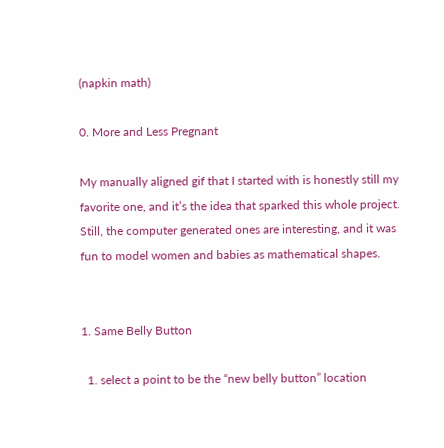(napkin math)

0. More and Less Pregnant

My manually aligned gif that I started with is honestly still my favorite one, and it’s the idea that sparked this whole project. Still, the computer generated ones are interesting, and it was fun to model women and babies as mathematical shapes.


1. Same Belly Button

  1. select a point to be the “new belly button” location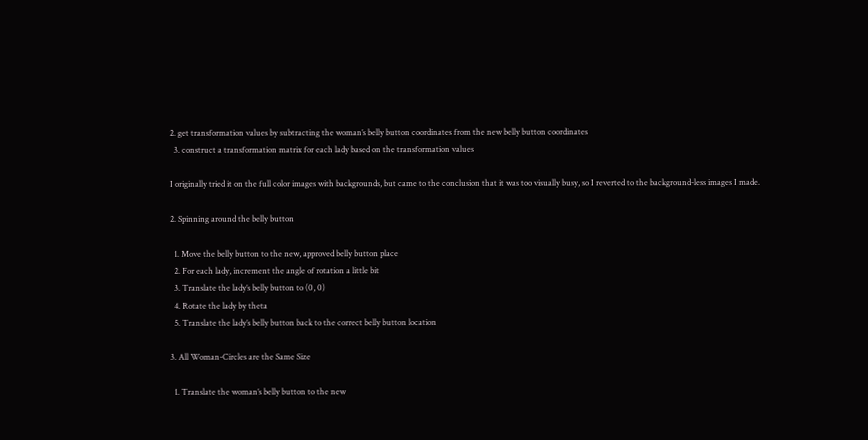2. get transformation values by subtracting the woman’s belly button coordinates from the new belly button coordinates
  3. construct a transformation matrix for each lady based on the transformation values

I originally tried it on the full color images with backgrounds, but came to the conclusion that it was too visually busy, so I reverted to the background-less images I made.

2. Spinning around the belly button

  1. Move the belly button to the new, approved belly button place
  2. For each lady, increment the angle of rotation a little bit
  3. Translate the lady’s belly button to (0, 0)
  4. Rotate the lady by theta
  5. Translate the lady’s belly button back to the correct belly button location

3. All Woman-Circles are the Same Size

  1. Translate the woman’s belly button to the new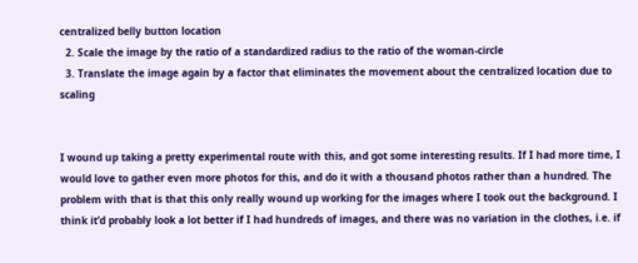centralized belly button location
  2. Scale the image by the ratio of a standardized radius to the ratio of the woman-circle
  3. Translate the image again by a factor that eliminates the movement about the centralized location due to scaling


I wound up taking a pretty experimental route with this, and got some interesting results. If I had more time, I would love to gather even more photos for this, and do it with a thousand photos rather than a hundred. The problem with that is that this only really wound up working for the images where I took out the background. I think it’d probably look a lot better if I had hundreds of images, and there was no variation in the clothes, i.e. if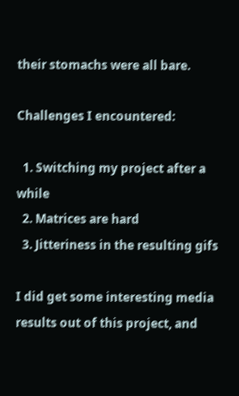their stomachs were all bare.

Challenges I encountered:

  1. Switching my project after a while
  2. Matrices are hard
  3. Jitteriness in the resulting gifs

I did get some interesting media results out of this project, and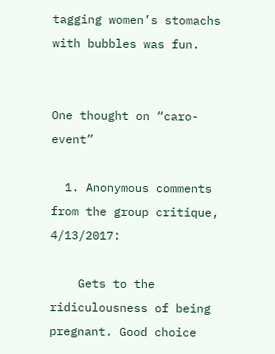tagging women’s stomachs with bubbles was fun.


One thought on “caro-event”

  1. Anonymous comments from the group critique, 4/13/2017:

    Gets to the ridiculousness of being pregnant. Good choice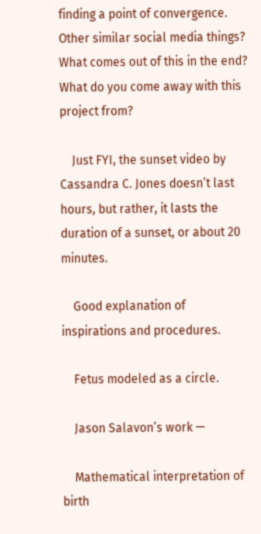finding a point of convergence. Other similar social media things? What comes out of this in the end? What do you come away with this project from?

    Just FYI, the sunset video by Cassandra C. Jones doesn’t last hours, but rather, it lasts the duration of a sunset, or about 20 minutes.

    Good explanation of inspirations and procedures.

    Fetus modeled as a circle.

    Jason Salavon’s work —

    Mathematical interpretation of birth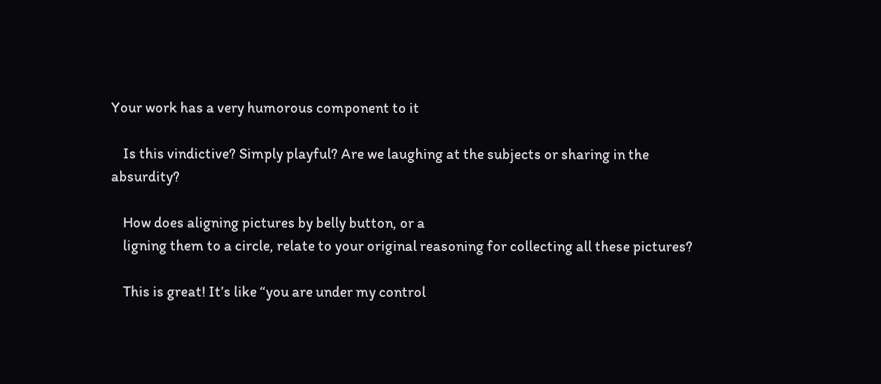Your work has a very humorous component to it

    Is this vindictive? Simply playful? Are we laughing at the subjects or sharing in the absurdity?

    How does aligning pictures by belly button, or a
    ligning them to a circle, relate to your original reasoning for collecting all these pictures?

    This is great! It’s like “you are under my control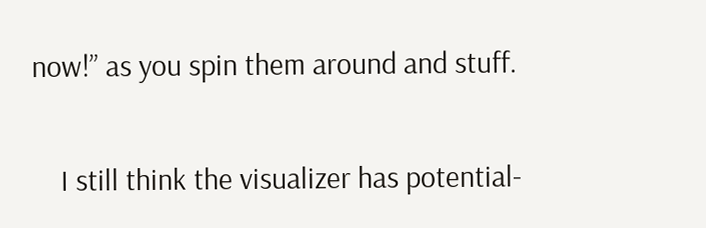now!” as you spin them around and stuff.

    I still think the visualizer has potential-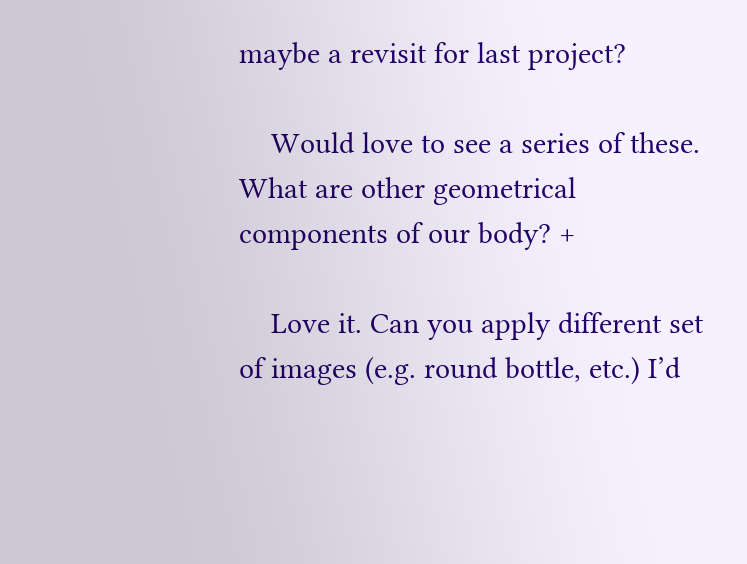maybe a revisit for last project?

    Would love to see a series of these. What are other geometrical components of our body? +

    Love it. Can you apply different set of images (e.g. round bottle, etc.) I’d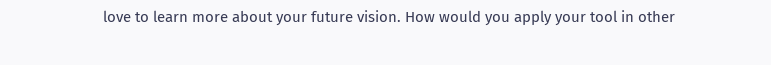love to learn more about your future vision. How would you apply your tool in other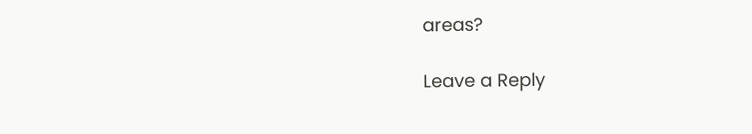areas?

Leave a Reply